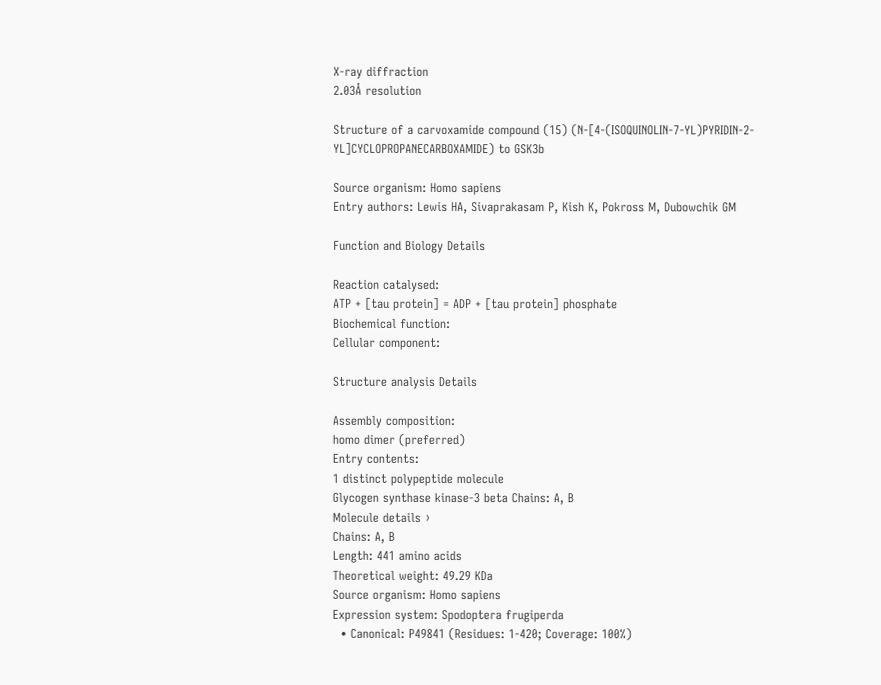X-ray diffraction
2.03Å resolution

Structure of a carvoxamide compound (15) (N-[4-(ISOQUINOLIN-7-YL)PYRIDIN-2-YL]CYCLOPROPANECARBOXAMIDE) to GSK3b

Source organism: Homo sapiens
Entry authors: Lewis HA, Sivaprakasam P, Kish K, Pokross M, Dubowchik GM

Function and Biology Details

Reaction catalysed:
ATP + [tau protein] = ADP + [tau protein] phosphate
Biochemical function:
Cellular component:

Structure analysis Details

Assembly composition:
homo dimer (preferred)
Entry contents:
1 distinct polypeptide molecule
Glycogen synthase kinase-3 beta Chains: A, B
Molecule details ›
Chains: A, B
Length: 441 amino acids
Theoretical weight: 49.29 KDa
Source organism: Homo sapiens
Expression system: Spodoptera frugiperda
  • Canonical: P49841 (Residues: 1-420; Coverage: 100%)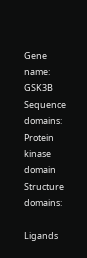Gene name: GSK3B
Sequence domains: Protein kinase domain
Structure domains:

Ligands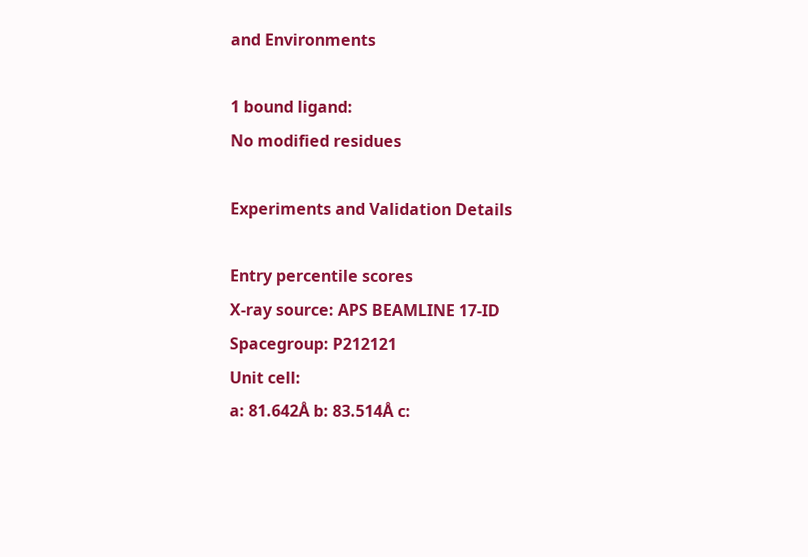and Environments

1 bound ligand:
No modified residues

Experiments and Validation Details

Entry percentile scores
X-ray source: APS BEAMLINE 17-ID
Spacegroup: P212121
Unit cell:
a: 81.642Å b: 83.514Å c: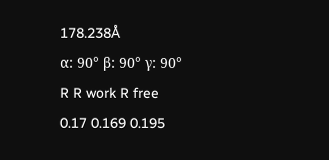178.238Å
α: 90° β: 90° γ: 90°
R R work R free
0.17 0.169 0.195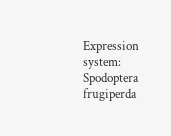Expression system: Spodoptera frugiperda